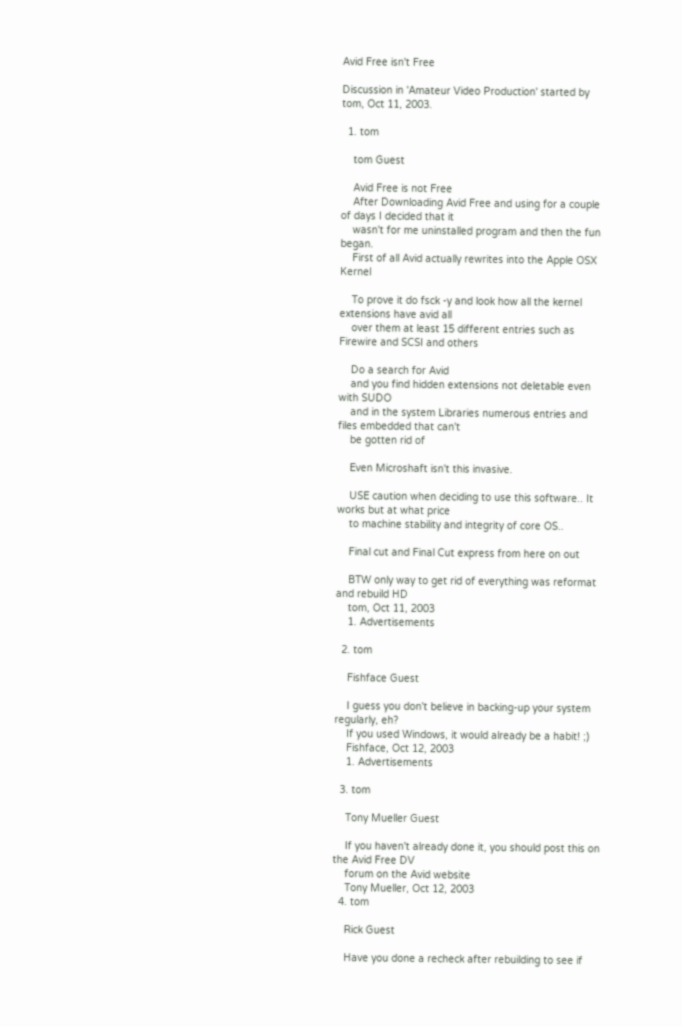Avid Free isn't Free

Discussion in 'Amateur Video Production' started by tom, Oct 11, 2003.

  1. tom

    tom Guest

    Avid Free is not Free
    After Downloading Avid Free and using for a couple of days I decided that it
    wasn't for me uninstalled program and then the fun began.
    First of all Avid actually rewrites into the Apple OSX Kernel

    To prove it do fsck -y and look how all the kernel extensions have avid all
    over them at least 15 different entries such as Firewire and SCSI and others

    Do a search for Avid
    and you find hidden extensions not deletable even with SUDO
    and in the system Libraries numerous entries and files embedded that can't
    be gotten rid of

    Even Microshaft isn't this invasive.

    USE caution when deciding to use this software.. It works but at what price
    to machine stability and integrity of core OS..

    Final cut and Final Cut express from here on out

    BTW only way to get rid of everything was reformat and rebuild HD
    tom, Oct 11, 2003
    1. Advertisements

  2. tom

    Fishface Guest

    I guess you don't believe in backing-up your system regularly, eh?
    If you used Windows, it would already be a habit! ;)
    Fishface, Oct 12, 2003
    1. Advertisements

  3. tom

    Tony Mueller Guest

    If you haven't already done it, you should post this on the Avid Free DV
    forum on the Avid website
    Tony Mueller, Oct 12, 2003
  4. tom

    Rick Guest

    Have you done a recheck after rebuilding to see if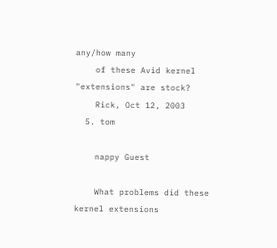any/how many
    of these Avid kernel "extensions" are stock?
    Rick, Oct 12, 2003
  5. tom

    nappy Guest

    What problems did these kernel extensions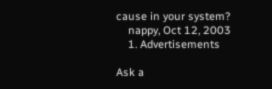cause in your system?
    nappy, Oct 12, 2003
    1. Advertisements

Ask a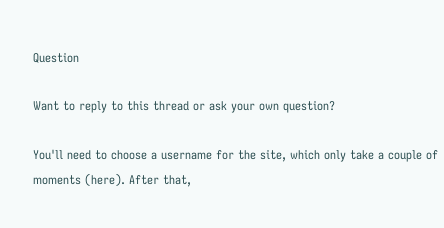Question

Want to reply to this thread or ask your own question?

You'll need to choose a username for the site, which only take a couple of moments (here). After that,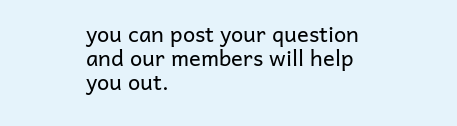you can post your question and our members will help you out.